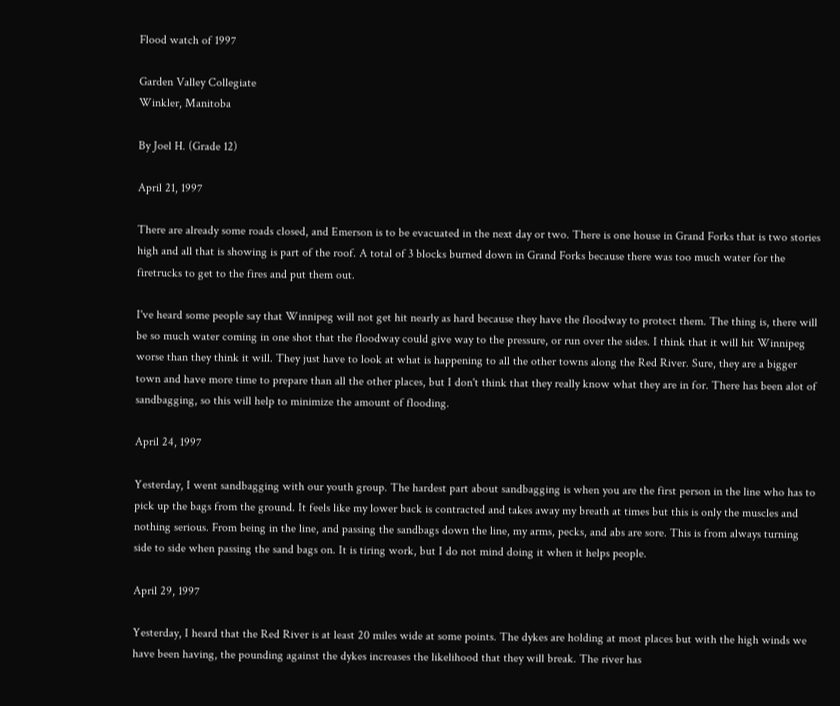Flood watch of 1997

Garden Valley Collegiate
Winkler, Manitoba

By Joel H. (Grade 12)

April 21, 1997

There are already some roads closed, and Emerson is to be evacuated in the next day or two. There is one house in Grand Forks that is two stories high and all that is showing is part of the roof. A total of 3 blocks burned down in Grand Forks because there was too much water for the firetrucks to get to the fires and put them out.

I've heard some people say that Winnipeg will not get hit nearly as hard because they have the floodway to protect them. The thing is, there will be so much water coming in one shot that the floodway could give way to the pressure, or run over the sides. I think that it will hit Winnipeg worse than they think it will. They just have to look at what is happening to all the other towns along the Red River. Sure, they are a bigger town and have more time to prepare than all the other places, but I don't think that they really know what they are in for. There has been alot of sandbagging, so this will help to minimize the amount of flooding.

April 24, 1997

Yesterday, I went sandbagging with our youth group. The hardest part about sandbagging is when you are the first person in the line who has to pick up the bags from the ground. It feels like my lower back is contracted and takes away my breath at times but this is only the muscles and nothing serious. From being in the line, and passing the sandbags down the line, my arms, pecks, and abs are sore. This is from always turning side to side when passing the sand bags on. It is tiring work, but I do not mind doing it when it helps people.

April 29, 1997

Yesterday, I heard that the Red River is at least 20 miles wide at some points. The dykes are holding at most places but with the high winds we have been having, the pounding against the dykes increases the likelihood that they will break. The river has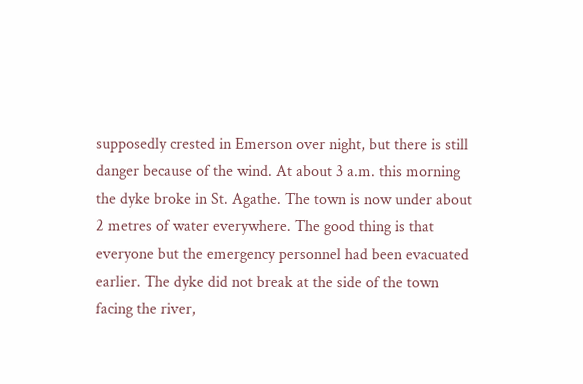supposedly crested in Emerson over night, but there is still danger because of the wind. At about 3 a.m. this morning the dyke broke in St. Agathe. The town is now under about 2 metres of water everywhere. The good thing is that everyone but the emergency personnel had been evacuated earlier. The dyke did not break at the side of the town facing the river,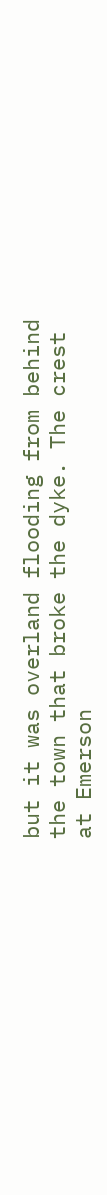but it was overland flooding from behind the town that broke the dyke. The crest at Emerson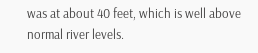was at about 40 feet, which is well above normal river levels.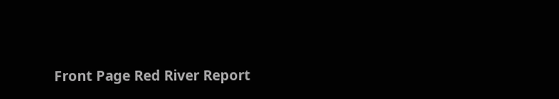Front Page Red River Report